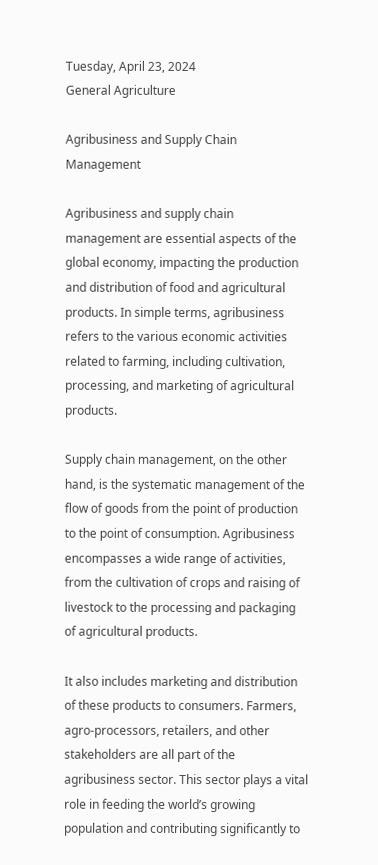Tuesday, April 23, 2024
General Agriculture

Agribusiness and Supply Chain Management

Agribusiness and supply chain management are essential aspects of the global economy, impacting the production and distribution of food and agricultural products. In simple terms, agribusiness refers to the various economic activities related to farming, including cultivation, processing, and marketing of agricultural products.

Supply chain management, on the other hand, is the systematic management of the flow of goods from the point of production to the point of consumption. Agribusiness encompasses a wide range of activities, from the cultivation of crops and raising of livestock to the processing and packaging of agricultural products.

It also includes marketing and distribution of these products to consumers. Farmers, agro-processors, retailers, and other stakeholders are all part of the agribusiness sector. This sector plays a vital role in feeding the world’s growing population and contributing significantly to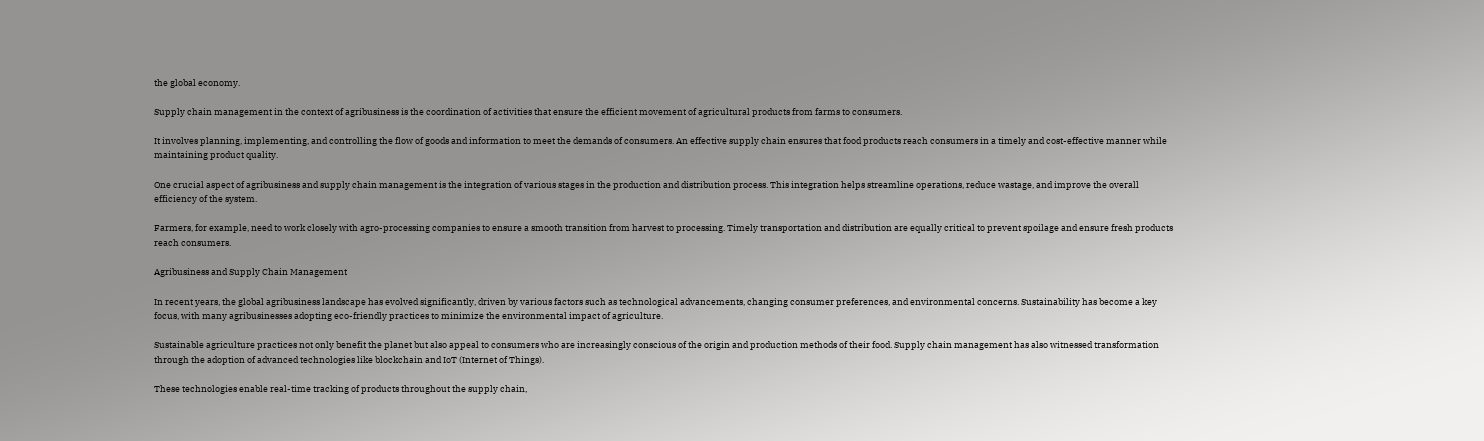the global economy.

Supply chain management in the context of agribusiness is the coordination of activities that ensure the efficient movement of agricultural products from farms to consumers.

It involves planning, implementing, and controlling the flow of goods and information to meet the demands of consumers. An effective supply chain ensures that food products reach consumers in a timely and cost-effective manner while maintaining product quality.

One crucial aspect of agribusiness and supply chain management is the integration of various stages in the production and distribution process. This integration helps streamline operations, reduce wastage, and improve the overall efficiency of the system.

Farmers, for example, need to work closely with agro-processing companies to ensure a smooth transition from harvest to processing. Timely transportation and distribution are equally critical to prevent spoilage and ensure fresh products reach consumers.

Agribusiness and Supply Chain Management

In recent years, the global agribusiness landscape has evolved significantly, driven by various factors such as technological advancements, changing consumer preferences, and environmental concerns. Sustainability has become a key focus, with many agribusinesses adopting eco-friendly practices to minimize the environmental impact of agriculture.

Sustainable agriculture practices not only benefit the planet but also appeal to consumers who are increasingly conscious of the origin and production methods of their food. Supply chain management has also witnessed transformation through the adoption of advanced technologies like blockchain and IoT (Internet of Things).

These technologies enable real-time tracking of products throughout the supply chain,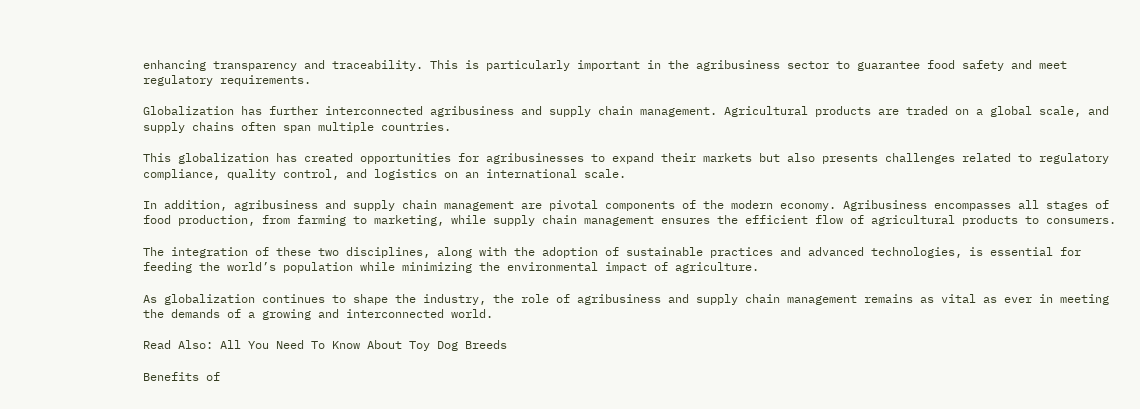enhancing transparency and traceability. This is particularly important in the agribusiness sector to guarantee food safety and meet regulatory requirements.

Globalization has further interconnected agribusiness and supply chain management. Agricultural products are traded on a global scale, and supply chains often span multiple countries.

This globalization has created opportunities for agribusinesses to expand their markets but also presents challenges related to regulatory compliance, quality control, and logistics on an international scale.

In addition, agribusiness and supply chain management are pivotal components of the modern economy. Agribusiness encompasses all stages of food production, from farming to marketing, while supply chain management ensures the efficient flow of agricultural products to consumers.

The integration of these two disciplines, along with the adoption of sustainable practices and advanced technologies, is essential for feeding the world’s population while minimizing the environmental impact of agriculture.

As globalization continues to shape the industry, the role of agribusiness and supply chain management remains as vital as ever in meeting the demands of a growing and interconnected world.

Read Also: All You Need To Know About Toy Dog Breeds

Benefits of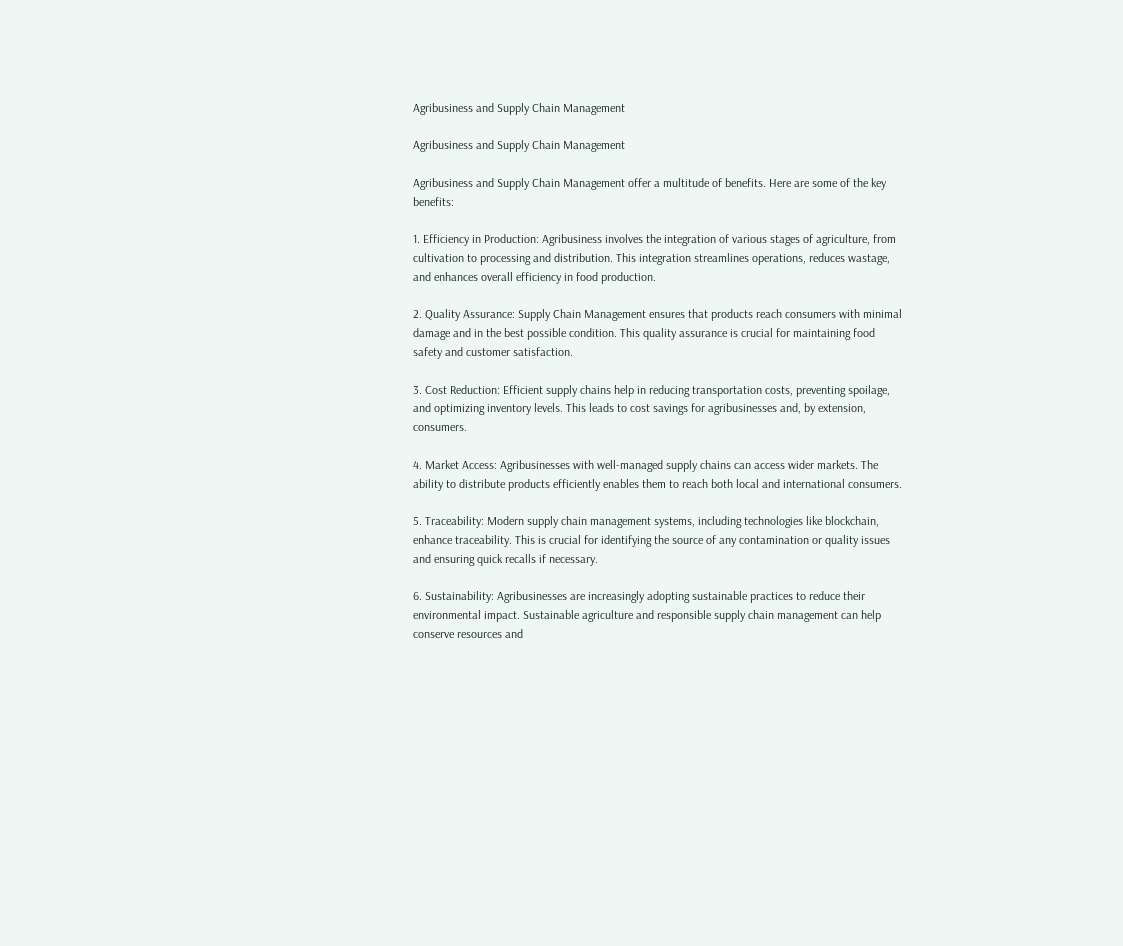Agribusiness and Supply Chain Management

Agribusiness and Supply Chain Management

Agribusiness and Supply Chain Management offer a multitude of benefits. Here are some of the key benefits:

1. Efficiency in Production: Agribusiness involves the integration of various stages of agriculture, from cultivation to processing and distribution. This integration streamlines operations, reduces wastage, and enhances overall efficiency in food production.

2. Quality Assurance: Supply Chain Management ensures that products reach consumers with minimal damage and in the best possible condition. This quality assurance is crucial for maintaining food safety and customer satisfaction.

3. Cost Reduction: Efficient supply chains help in reducing transportation costs, preventing spoilage, and optimizing inventory levels. This leads to cost savings for agribusinesses and, by extension, consumers.

4. Market Access: Agribusinesses with well-managed supply chains can access wider markets. The ability to distribute products efficiently enables them to reach both local and international consumers.

5. Traceability: Modern supply chain management systems, including technologies like blockchain, enhance traceability. This is crucial for identifying the source of any contamination or quality issues and ensuring quick recalls if necessary.

6. Sustainability: Agribusinesses are increasingly adopting sustainable practices to reduce their environmental impact. Sustainable agriculture and responsible supply chain management can help conserve resources and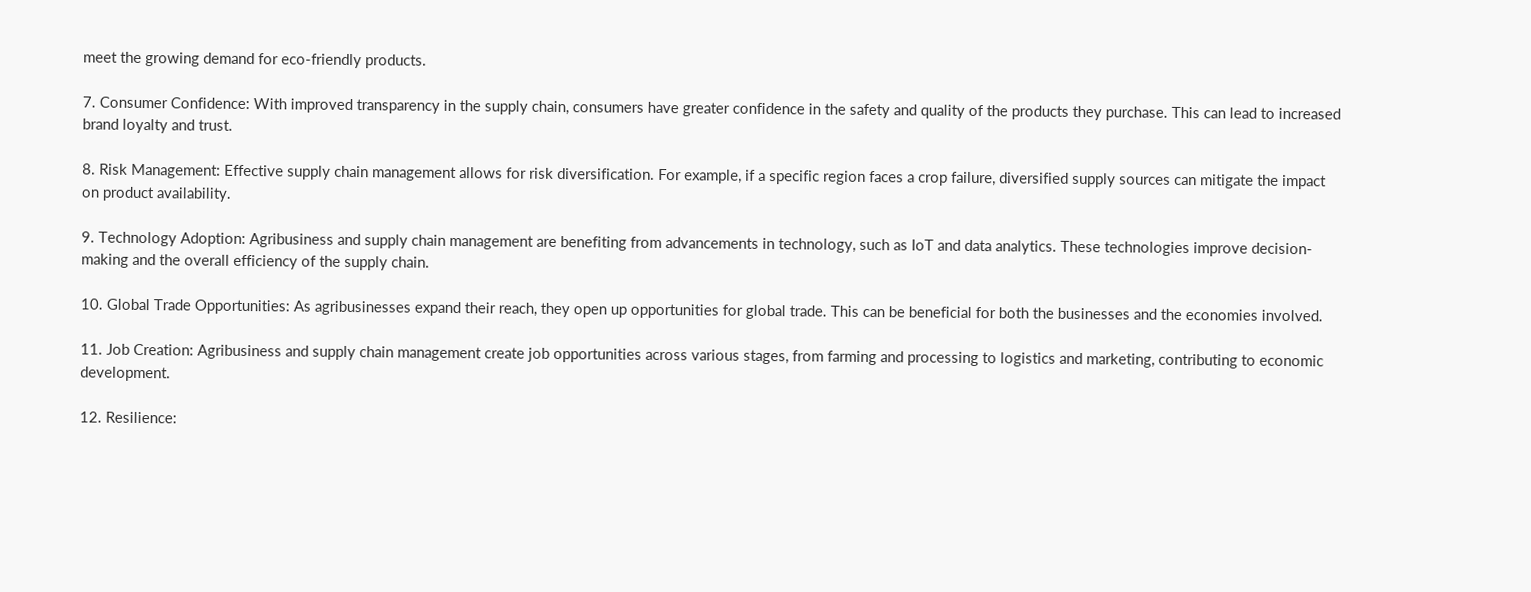meet the growing demand for eco-friendly products.

7. Consumer Confidence: With improved transparency in the supply chain, consumers have greater confidence in the safety and quality of the products they purchase. This can lead to increased brand loyalty and trust.

8. Risk Management: Effective supply chain management allows for risk diversification. For example, if a specific region faces a crop failure, diversified supply sources can mitigate the impact on product availability.

9. Technology Adoption: Agribusiness and supply chain management are benefiting from advancements in technology, such as IoT and data analytics. These technologies improve decision-making and the overall efficiency of the supply chain.

10. Global Trade Opportunities: As agribusinesses expand their reach, they open up opportunities for global trade. This can be beneficial for both the businesses and the economies involved.

11. Job Creation: Agribusiness and supply chain management create job opportunities across various stages, from farming and processing to logistics and marketing, contributing to economic development.

12. Resilience: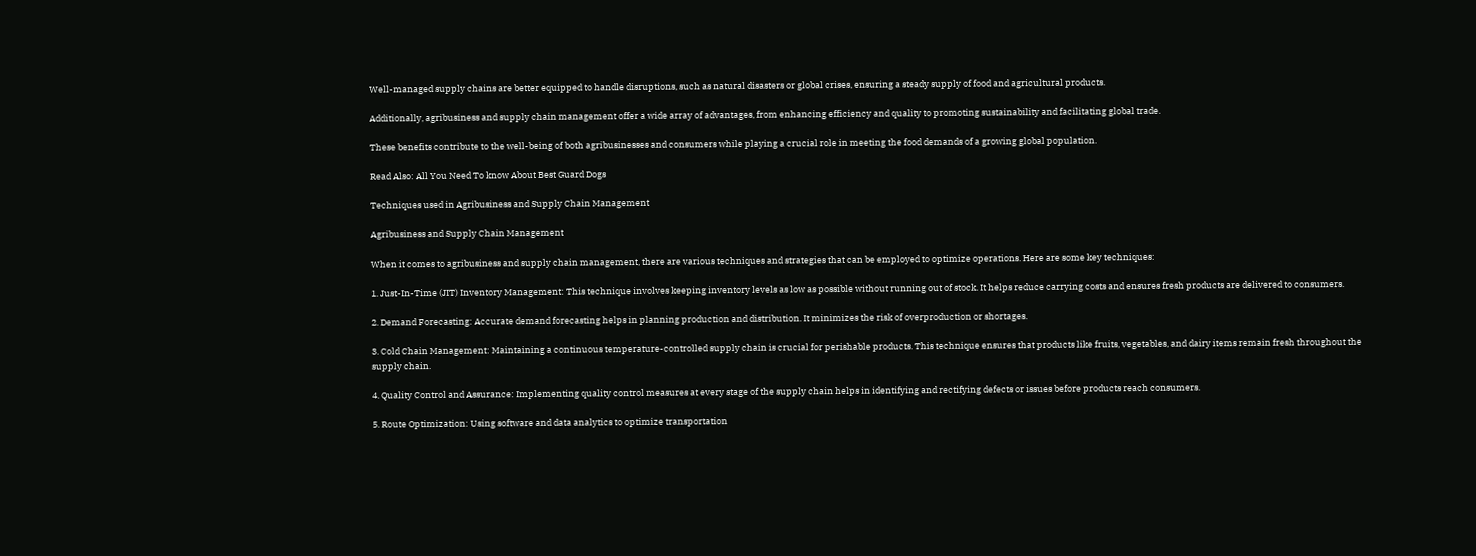Well-managed supply chains are better equipped to handle disruptions, such as natural disasters or global crises, ensuring a steady supply of food and agricultural products.

Additionally, agribusiness and supply chain management offer a wide array of advantages, from enhancing efficiency and quality to promoting sustainability and facilitating global trade.

These benefits contribute to the well-being of both agribusinesses and consumers while playing a crucial role in meeting the food demands of a growing global population.

Read Also: All You Need To know About Best Guard Dogs

Techniques used in Agribusiness and Supply Chain Management

Agribusiness and Supply Chain Management

When it comes to agribusiness and supply chain management, there are various techniques and strategies that can be employed to optimize operations. Here are some key techniques:

1. Just-In-Time (JIT) Inventory Management: This technique involves keeping inventory levels as low as possible without running out of stock. It helps reduce carrying costs and ensures fresh products are delivered to consumers.

2. Demand Forecasting: Accurate demand forecasting helps in planning production and distribution. It minimizes the risk of overproduction or shortages.

3. Cold Chain Management: Maintaining a continuous temperature-controlled supply chain is crucial for perishable products. This technique ensures that products like fruits, vegetables, and dairy items remain fresh throughout the supply chain.

4. Quality Control and Assurance: Implementing quality control measures at every stage of the supply chain helps in identifying and rectifying defects or issues before products reach consumers.

5. Route Optimization: Using software and data analytics to optimize transportation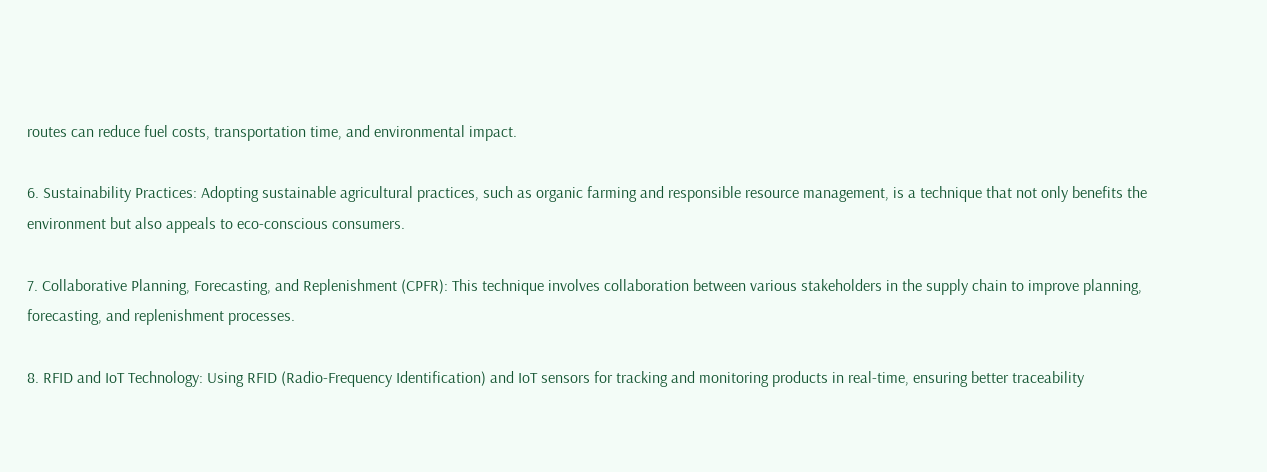routes can reduce fuel costs, transportation time, and environmental impact.

6. Sustainability Practices: Adopting sustainable agricultural practices, such as organic farming and responsible resource management, is a technique that not only benefits the environment but also appeals to eco-conscious consumers.

7. Collaborative Planning, Forecasting, and Replenishment (CPFR): This technique involves collaboration between various stakeholders in the supply chain to improve planning, forecasting, and replenishment processes.

8. RFID and IoT Technology: Using RFID (Radio-Frequency Identification) and IoT sensors for tracking and monitoring products in real-time, ensuring better traceability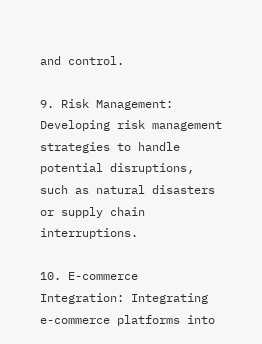and control.

9. Risk Management: Developing risk management strategies to handle potential disruptions, such as natural disasters or supply chain interruptions.

10. E-commerce Integration: Integrating e-commerce platforms into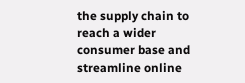the supply chain to reach a wider consumer base and streamline online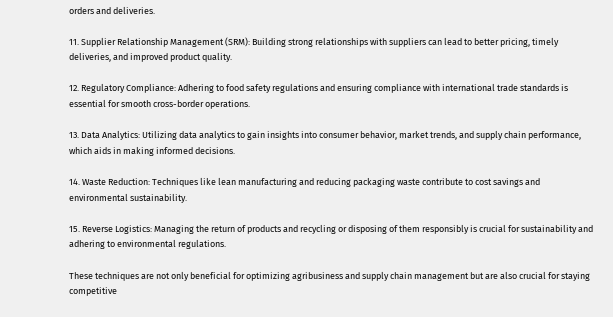orders and deliveries.

11. Supplier Relationship Management (SRM): Building strong relationships with suppliers can lead to better pricing, timely deliveries, and improved product quality.

12. Regulatory Compliance: Adhering to food safety regulations and ensuring compliance with international trade standards is essential for smooth cross-border operations.

13. Data Analytics: Utilizing data analytics to gain insights into consumer behavior, market trends, and supply chain performance, which aids in making informed decisions.

14. Waste Reduction: Techniques like lean manufacturing and reducing packaging waste contribute to cost savings and environmental sustainability.

15. Reverse Logistics: Managing the return of products and recycling or disposing of them responsibly is crucial for sustainability and adhering to environmental regulations.

These techniques are not only beneficial for optimizing agribusiness and supply chain management but are also crucial for staying competitive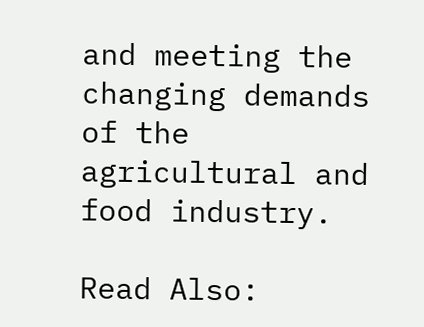and meeting the changing demands of the agricultural and food industry.

Read Also: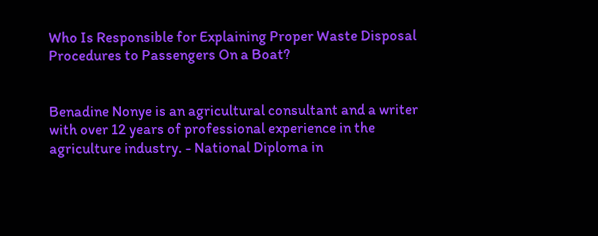Who Is Responsible for Explaining Proper Waste Disposal Procedures to Passengers On a Boat?


Benadine Nonye is an agricultural consultant and a writer with over 12 years of professional experience in the agriculture industry. - National Diploma in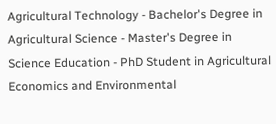Agricultural Technology - Bachelor's Degree in Agricultural Science - Master's Degree in Science Education - PhD Student in Agricultural Economics and Environmental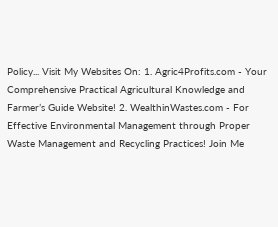Policy... Visit My Websites On: 1. Agric4Profits.com - Your Comprehensive Practical Agricultural Knowledge and Farmer’s Guide Website! 2. WealthinWastes.com - For Effective Environmental Management through Proper Waste Management and Recycling Practices! Join Me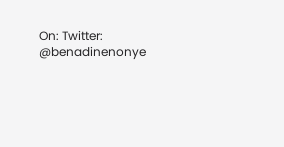On: Twitter: @benadinenonye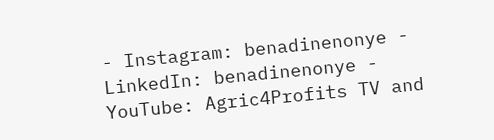- Instagram: benadinenonye - LinkedIn: benadinenonye - YouTube: Agric4Profits TV and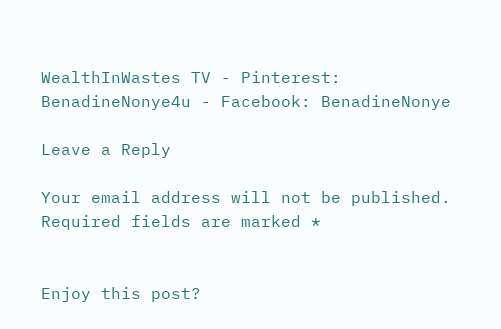WealthInWastes TV - Pinterest: BenadineNonye4u - Facebook: BenadineNonye

Leave a Reply

Your email address will not be published. Required fields are marked *


Enjoy this post?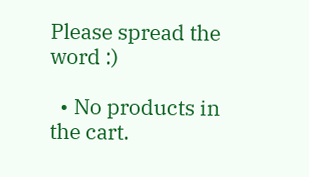Please spread the word :)

  • No products in the cart.